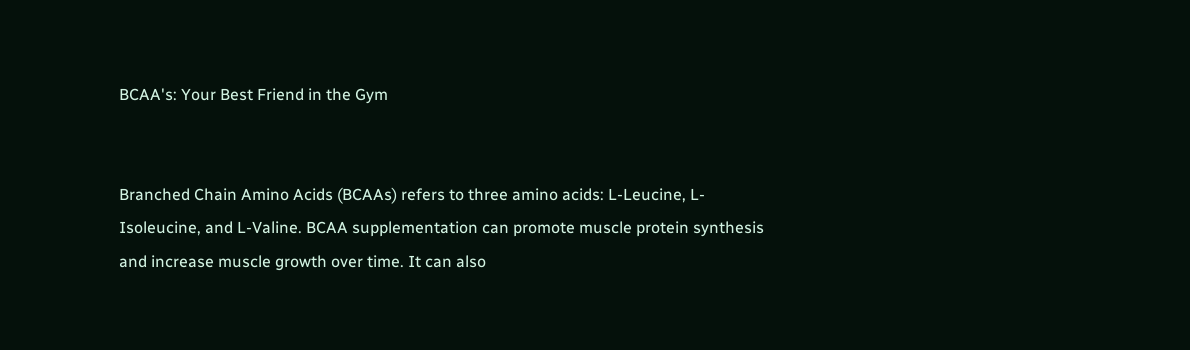BCAA's: Your Best Friend in the Gym


Branched Chain Amino Acids (BCAAs) refers to three amino acids: L-Leucine, L-Isoleucine, and L-Valine. BCAA supplementation can promote muscle protein synthesis and increase muscle growth over time. It can also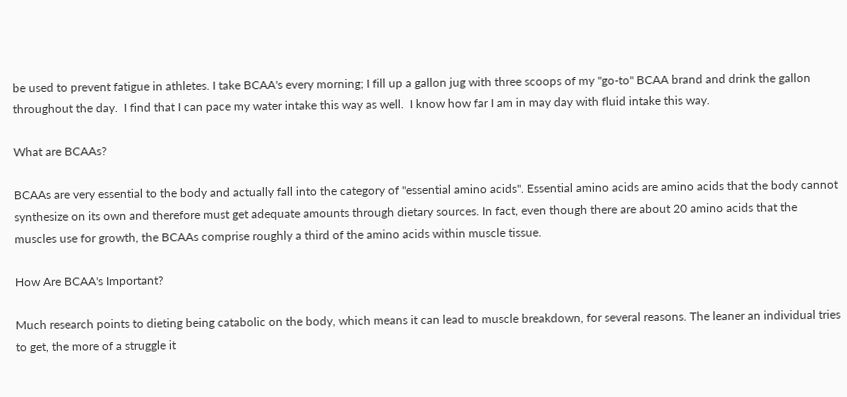be used to prevent fatigue in athletes. I take BCAA's every morning; I fill up a gallon jug with three scoops of my "go-to" BCAA brand and drink the gallon throughout the day.  I find that I can pace my water intake this way as well.  I know how far I am in may day with fluid intake this way.

What are BCAAs?

BCAAs are very essential to the body and actually fall into the category of "essential amino acids". Essential amino acids are amino acids that the body cannot synthesize on its own and therefore must get adequate amounts through dietary sources. In fact, even though there are about 20 amino acids that the muscles use for growth, the BCAAs comprise roughly a third of the amino acids within muscle tissue.

How Are BCAA's Important?

Much research points to dieting being catabolic on the body, which means it can lead to muscle breakdown, for several reasons. The leaner an individual tries to get, the more of a struggle it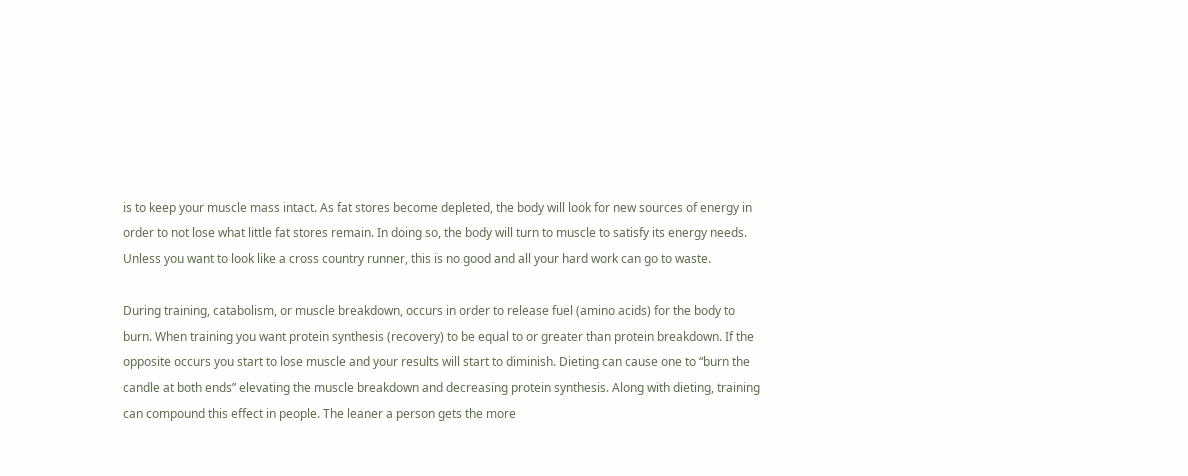is to keep your muscle mass intact. As fat stores become depleted, the body will look for new sources of energy in order to not lose what little fat stores remain. In doing so, the body will turn to muscle to satisfy its energy needs. Unless you want to look like a cross country runner, this is no good and all your hard work can go to waste.

During training, catabolism, or muscle breakdown, occurs in order to release fuel (amino acids) for the body to burn. When training you want protein synthesis (recovery) to be equal to or greater than protein breakdown. If the opposite occurs you start to lose muscle and your results will start to diminish. Dieting can cause one to “burn the candle at both ends” elevating the muscle breakdown and decreasing protein synthesis. Along with dieting, training can compound this effect in people. The leaner a person gets the more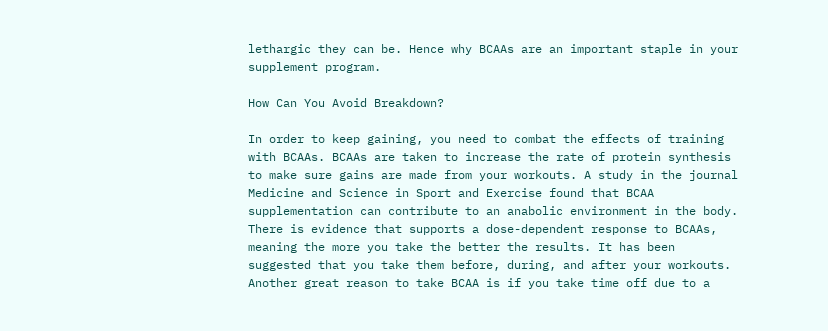lethargic they can be. Hence why BCAAs are an important staple in your supplement program.

How Can You Avoid Breakdown?

In order to keep gaining, you need to combat the effects of training with BCAAs. BCAAs are taken to increase the rate of protein synthesis to make sure gains are made from your workouts. A study in the journal Medicine and Science in Sport and Exercise found that BCAA supplementation can contribute to an anabolic environment in the body. There is evidence that supports a dose-dependent response to BCAAs, meaning the more you take the better the results. It has been suggested that you take them before, during, and after your workouts. Another great reason to take BCAA is if you take time off due to a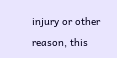injury or other reason, this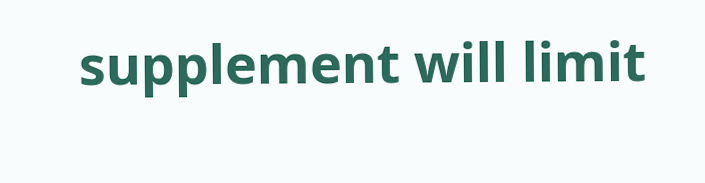supplement will limit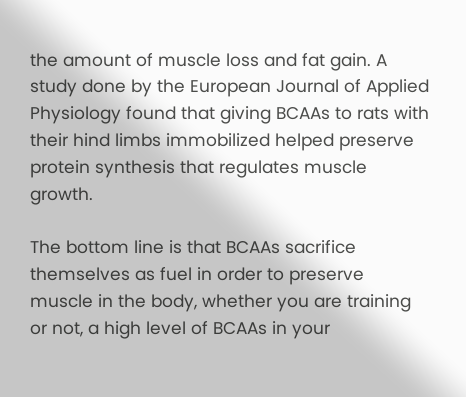the amount of muscle loss and fat gain. A study done by the European Journal of Applied Physiology found that giving BCAAs to rats with their hind limbs immobilized helped preserve protein synthesis that regulates muscle growth.

The bottom line is that BCAAs sacrifice themselves as fuel in order to preserve muscle in the body, whether you are training or not, a high level of BCAAs in your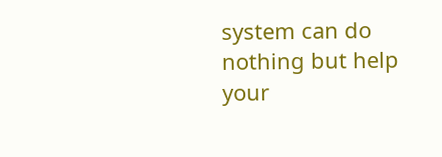system can do nothing but help your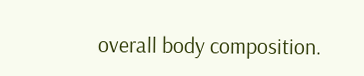overall body composition.